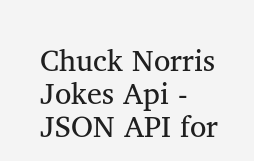Chuck Norris Jokes Api - JSON API for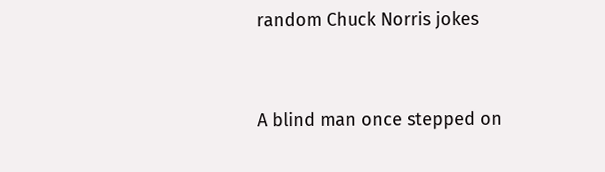random Chuck Norris jokes


A blind man once stepped on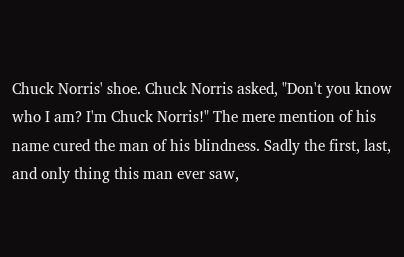Chuck Norris' shoe. Chuck Norris asked, "Don't you know who I am? I'm Chuck Norris!" The mere mention of his name cured the man of his blindness. Sadly the first, last, and only thing this man ever saw,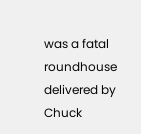was a fatal roundhouse delivered by Chuck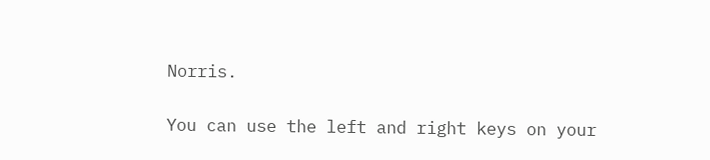Norris.

You can use the left and right keys on your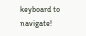keyboard to navigate!